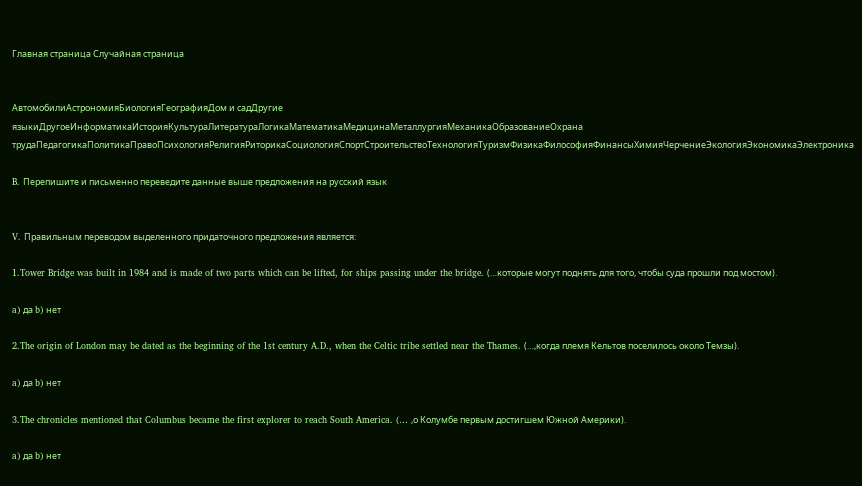Главная страница Случайная страница


АвтомобилиАстрономияБиологияГеографияДом и садДругие языкиДругоеИнформатикаИсторияКультураЛитератураЛогикаМатематикаМедицинаМеталлургияМеханикаОбразованиеОхрана трудаПедагогикаПолитикаПравоПсихологияРелигияРиторикаСоциологияСпортСтроительствоТехнологияТуризмФизикаФилософияФинансыХимияЧерчениеЭкологияЭкономикаЭлектроника

B. Перепишите и письменно переведите данные выше предложения на русский язык


V. Правильным переводом выделенного придаточного предложения является:

1.Tower Bridge was built in 1984 and is made of two parts which can be lifted, for ships passing under the bridge. (…которые могут поднять для того, чтобы суда прошли под мостом).

a) да b) нет

2.The origin of London may be dated as the beginning of the 1st century A.D., when the Celtic tribe settled near the Thames. (…,когда племя Кельтов поселилось около Темзы).

a) да b) нет

3.The chronicles mentioned that Columbus became the first explorer to reach South America. (… ,о Колумбе первым достигшем Южной Америки).

a) да b) нет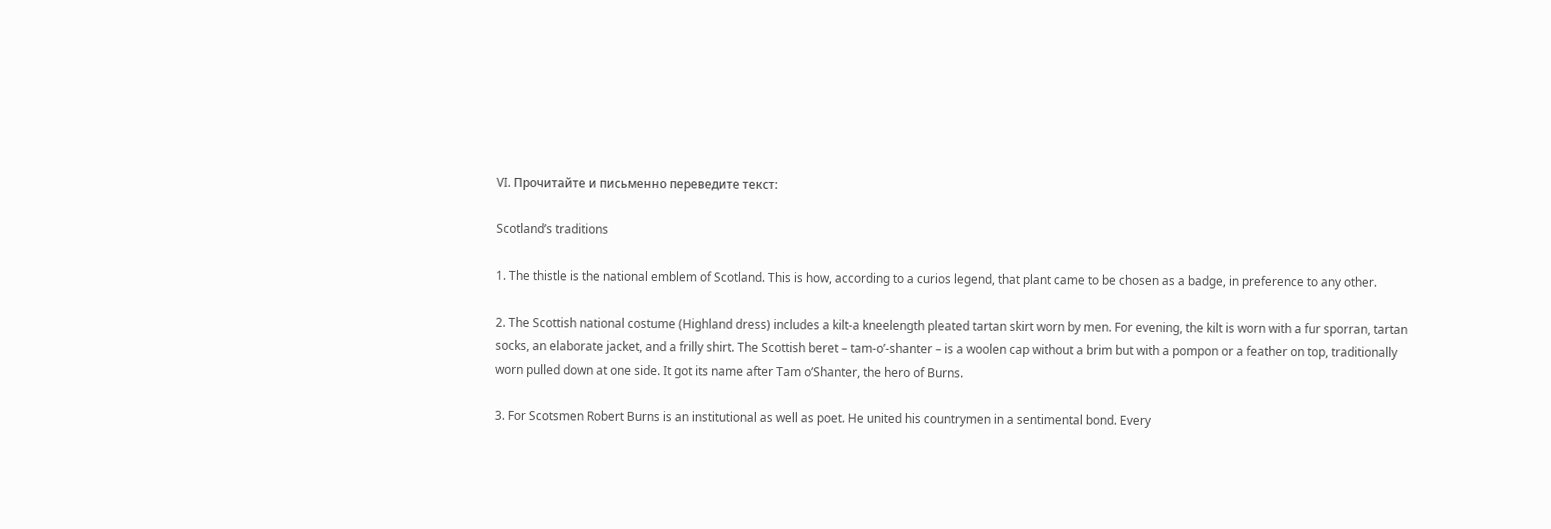VI. Прочитайте и письменно переведите текст:

Scotland’s traditions

1. The thistle is the national emblem of Scotland. This is how, according to a curios legend, that plant came to be chosen as a badge, in preference to any other.

2. The Scottish national costume (Highland dress) includes a kilt-a kneelength pleated tartan skirt worn by men. For evening, the kilt is worn with a fur sporran, tartan socks, an elaborate jacket, and a frilly shirt. The Scottish beret – tam-o’-shanter – is a woolen cap without a brim but with a pompon or a feather on top, traditionally worn pulled down at one side. It got its name after Tam o’Shanter, the hero of Burns.

3. For Scotsmen Robert Burns is an institutional as well as poet. He united his countrymen in a sentimental bond. Every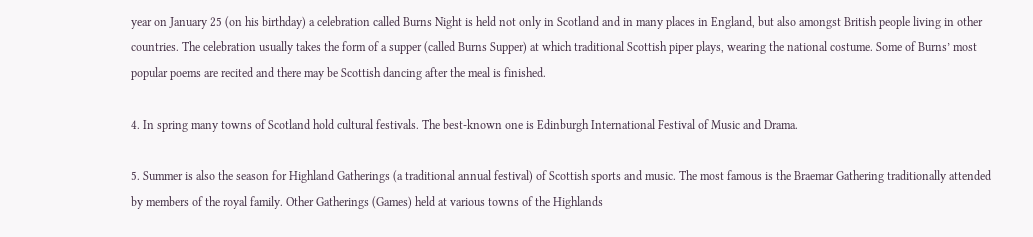year on January 25 (on his birthday) a celebration called Burns Night is held not only in Scotland and in many places in England, but also amongst British people living in other countries. The celebration usually takes the form of a supper (called Burns Supper) at which traditional Scottish piper plays, wearing the national costume. Some of Burns’ most popular poems are recited and there may be Scottish dancing after the meal is finished.

4. In spring many towns of Scotland hold cultural festivals. The best-known one is Edinburgh International Festival of Music and Drama.

5. Summer is also the season for Highland Gatherings (a traditional annual festival) of Scottish sports and music. The most famous is the Braemar Gathering traditionally attended by members of the royal family. Other Gatherings (Games) held at various towns of the Highlands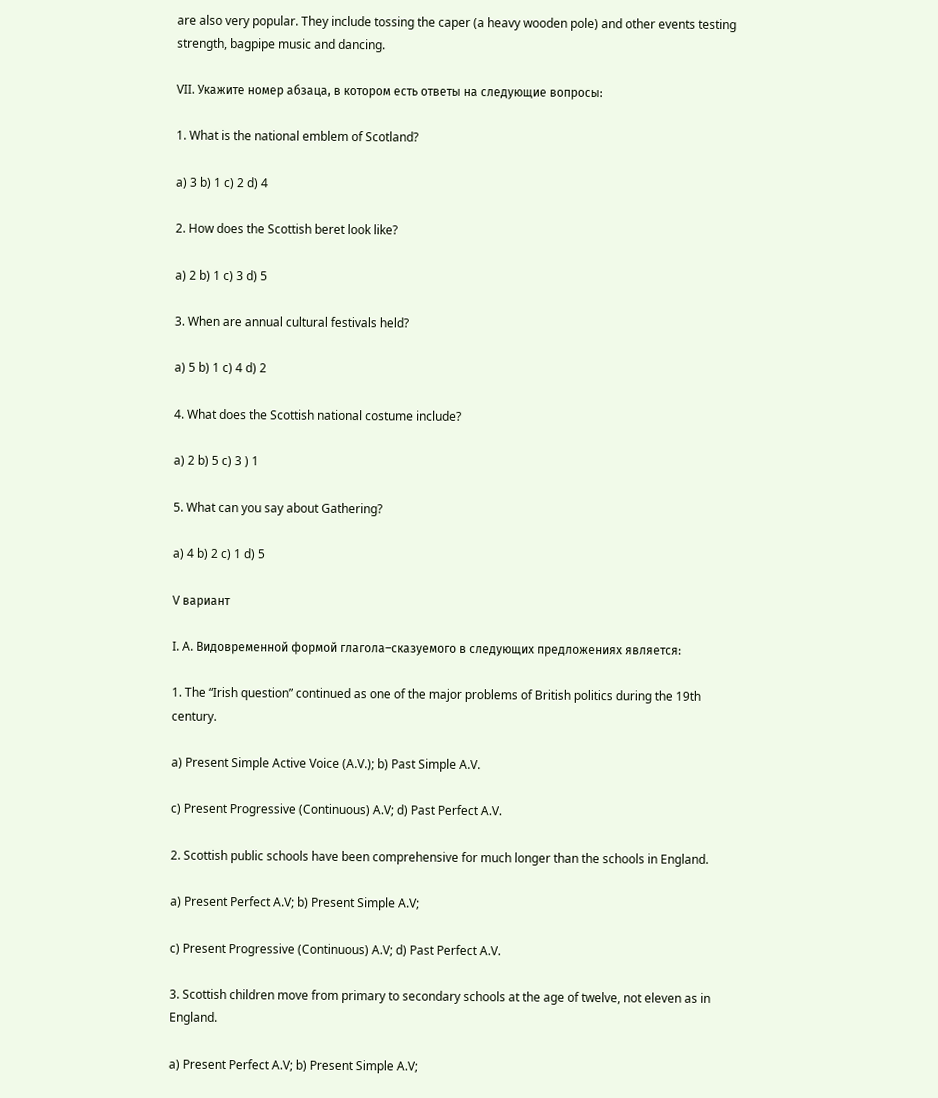are also very popular. They include tossing the caper (a heavy wooden pole) and other events testing strength, bagpipe music and dancing.

VII. Укажите номер абзаца, в котором есть ответы на следующие вопросы:

1. What is the national emblem of Scotland?

a) 3 b) 1 c) 2 d) 4

2. How does the Scottish beret look like?

a) 2 b) 1 c) 3 d) 5

3. When are annual cultural festivals held?

a) 5 b) 1 c) 4 d) 2

4. What does the Scottish national costume include?

a) 2 b) 5 c) 3 ) 1

5. What can you say about Gathering?

a) 4 b) 2 c) 1 d) 5

V вариант

I. A. Видовременной формой глагола–сказуемого в следующих предложениях является:

1. The “Irish question” continued as one of the major problems of British politics during the 19th century.

a) Present Simple Active Voice (A.V.); b) Past Simple A.V.

c) Present Progressive (Continuous) A.V; d) Past Perfect A.V.

2. Scottish public schools have been comprehensive for much longer than the schools in England.

a) Present Perfect A.V; b) Present Simple A.V;

c) Present Progressive (Continuous) A.V; d) Past Perfect A.V.

3. Scottish children move from primary to secondary schools at the age of twelve, not eleven as in England.

a) Present Perfect A.V; b) Present Simple A.V;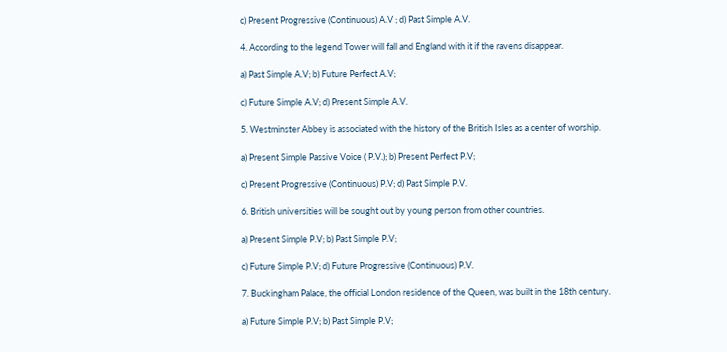c) Present Progressive (Continuous) A.V ; d) Past Simple A.V.

4. According to the legend Tower will fall and England with it if the ravens disappear.

a) Past Simple A.V; b) Future Perfect A.V;

c) Future Simple A.V; d) Present Simple A.V.

5. Westminster Abbey is associated with the history of the British Isles as a center of worship.

a) Present Simple Passive Voice ( P.V.); b) Present Perfect P.V;

c) Present Progressive (Continuous) P.V; d) Past Simple P.V.

6. British universities will be sought out by young person from other countries.

a) Present Simple P.V; b) Past Simple P.V;

c) Future Simple P.V; d) Future Progressive (Continuous) P.V.

7. Buckingham Palace, the official London residence of the Queen, was built in the 18th century.

a) Future Simple P.V; b) Past Simple P.V;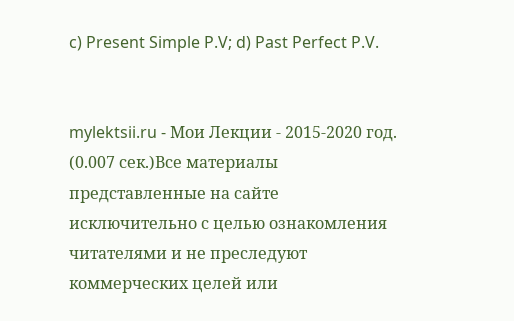c) Present Simple P.V; d) Past Perfect P.V.


mylektsii.ru - Мои Лекции - 2015-2020 год. (0.007 сек.)Все материалы представленные на сайте исключительно с целью ознакомления читателями и не преследуют коммерческих целей или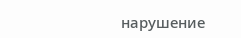нарушение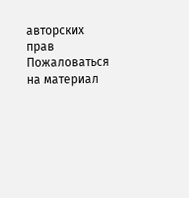авторских прав Пожаловаться на материал